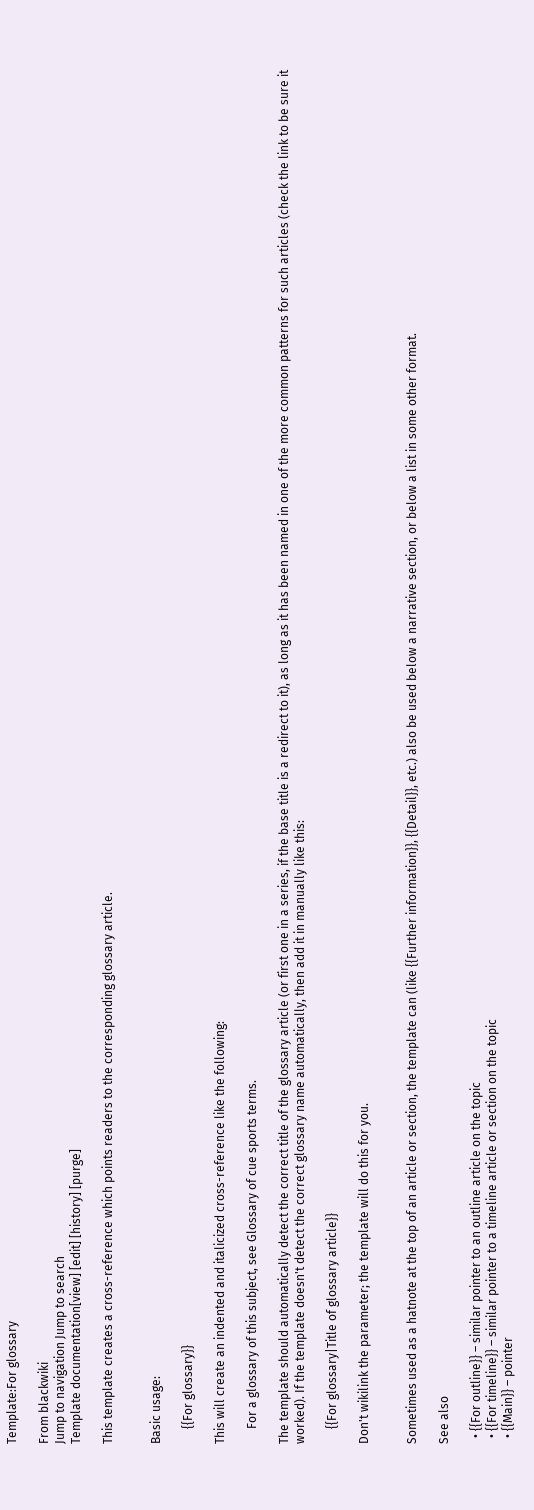Template:For glossary

From blackwiki
Jump to navigation Jump to search
Template documentation[view] [edit] [history] [purge]

This template creates a cross-reference which points readers to the corresponding glossary article.


Basic usage:

     {{For glossary}}

This will create an indented and italicized cross-reference like the following:

     For a glossary of this subject, see Glossary of cue sports terms.

The template should automatically detect the correct title of the glossary article (or first one in a series, if the base title is a redirect to it), as long as it has been named in one of the more common patterns for such articles (check the link to be sure it worked). If the template doesn't detect the correct glossary name automatically, then add it in manually like this:

     {{For glossary|Title of glossary article}}

Don't wikilink the parameter; the template will do this for you.


Sometimes used as a hatnote at the top of an article or section, the template can (like {{Further information}}, {{Detail}}, etc.) also be used below a narrative section, or below a list in some other format.

See also

  • {{For outline}} – similar pointer to an outline article on the topic
  • {{For timeline}} – similar pointer to a timeline article or section on the topic
  • {{Main}} – pointer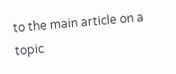to the main article on a topic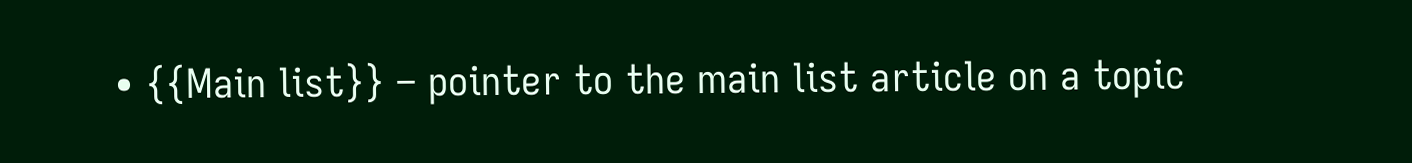• {{Main list}} – pointer to the main list article on a topic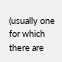(usually one for which there are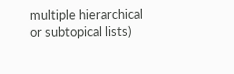multiple hierarchical or subtopical lists)